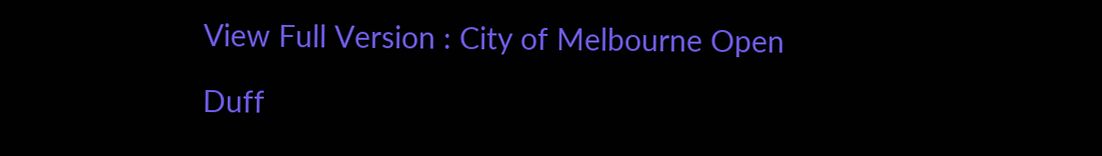View Full Version : City of Melbourne Open

Duff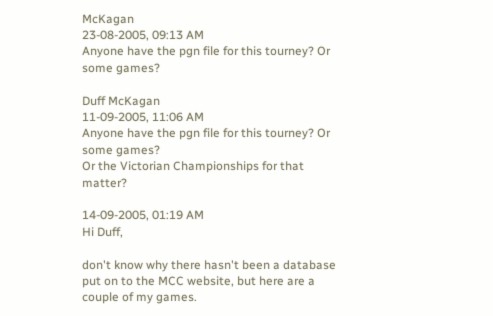McKagan
23-08-2005, 09:13 AM
Anyone have the pgn file for this tourney? Or some games?

Duff McKagan
11-09-2005, 11:06 AM
Anyone have the pgn file for this tourney? Or some games?
Or the Victorian Championships for that matter?

14-09-2005, 01:19 AM
Hi Duff,

don't know why there hasn't been a database put on to the MCC website, but here are a couple of my games.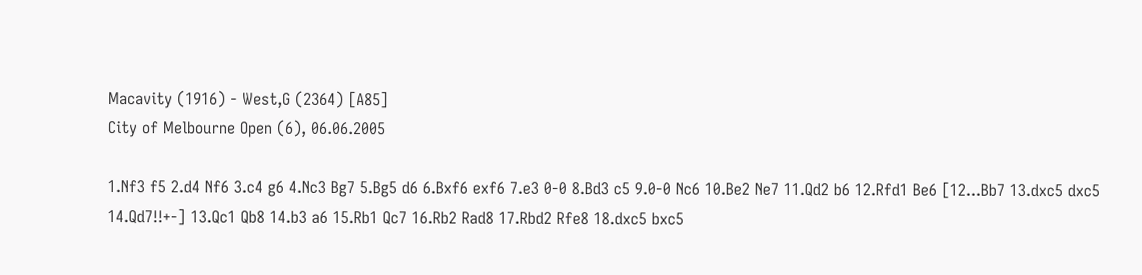Macavity (1916) - West,G (2364) [A85]
City of Melbourne Open (6), 06.06.2005

1.Nf3 f5 2.d4 Nf6 3.c4 g6 4.Nc3 Bg7 5.Bg5 d6 6.Bxf6 exf6 7.e3 0-0 8.Bd3 c5 9.0-0 Nc6 10.Be2 Ne7 11.Qd2 b6 12.Rfd1 Be6 [12...Bb7 13.dxc5 dxc5 14.Qd7!!+-] 13.Qc1 Qb8 14.b3 a6 15.Rb1 Qc7 16.Rb2 Rad8 17.Rbd2 Rfe8 18.dxc5 bxc5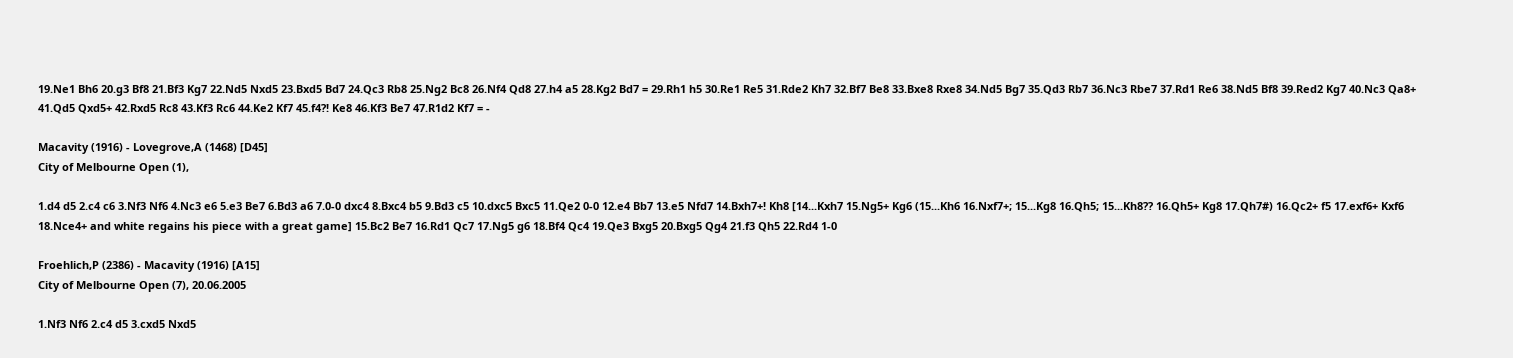19.Ne1 Bh6 20.g3 Bf8 21.Bf3 Kg7 22.Nd5 Nxd5 23.Bxd5 Bd7 24.Qc3 Rb8 25.Ng2 Bc8 26.Nf4 Qd8 27.h4 a5 28.Kg2 Bd7 = 29.Rh1 h5 30.Re1 Re5 31.Rde2 Kh7 32.Bf7 Be8 33.Bxe8 Rxe8 34.Nd5 Bg7 35.Qd3 Rb7 36.Nc3 Rbe7 37.Rd1 Re6 38.Nd5 Bf8 39.Red2 Kg7 40.Nc3 Qa8+ 41.Qd5 Qxd5+ 42.Rxd5 Rc8 43.Kf3 Rc6 44.Ke2 Kf7 45.f4?! Ke8 46.Kf3 Be7 47.R1d2 Kf7 = -

Macavity (1916) - Lovegrove,A (1468) [D45]
City of Melbourne Open (1),

1.d4 d5 2.c4 c6 3.Nf3 Nf6 4.Nc3 e6 5.e3 Be7 6.Bd3 a6 7.0-0 dxc4 8.Bxc4 b5 9.Bd3 c5 10.dxc5 Bxc5 11.Qe2 0-0 12.e4 Bb7 13.e5 Nfd7 14.Bxh7+! Kh8 [14...Kxh7 15.Ng5+ Kg6 (15...Kh6 16.Nxf7+; 15...Kg8 16.Qh5; 15...Kh8?? 16.Qh5+ Kg8 17.Qh7#) 16.Qc2+ f5 17.exf6+ Kxf6 18.Nce4+ and white regains his piece with a great game] 15.Bc2 Be7 16.Rd1 Qc7 17.Ng5 g6 18.Bf4 Qc4 19.Qe3 Bxg5 20.Bxg5 Qg4 21.f3 Qh5 22.Rd4 1-0

Froehlich,P (2386) - Macavity (1916) [A15]
City of Melbourne Open (7), 20.06.2005

1.Nf3 Nf6 2.c4 d5 3.cxd5 Nxd5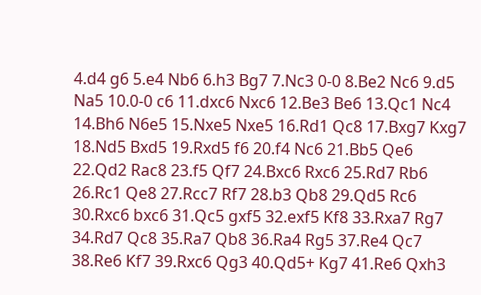4.d4 g6 5.e4 Nb6 6.h3 Bg7 7.Nc3 0-0 8.Be2 Nc6 9.d5 Na5 10.0-0 c6 11.dxc6 Nxc6 12.Be3 Be6 13.Qc1 Nc4 14.Bh6 N6e5 15.Nxe5 Nxe5 16.Rd1 Qc8 17.Bxg7 Kxg7 18.Nd5 Bxd5 19.Rxd5 f6 20.f4 Nc6 21.Bb5 Qe6 22.Qd2 Rac8 23.f5 Qf7 24.Bxc6 Rxc6 25.Rd7 Rb6 26.Rc1 Qe8 27.Rcc7 Rf7 28.b3 Qb8 29.Qd5 Rc6 30.Rxc6 bxc6 31.Qc5 gxf5 32.exf5 Kf8 33.Rxa7 Rg7 34.Rd7 Qc8 35.Ra7 Qb8 36.Ra4 Rg5 37.Re4 Qc7 38.Re6 Kf7 39.Rxc6 Qg3 40.Qd5+ Kg7 41.Re6 Qxh3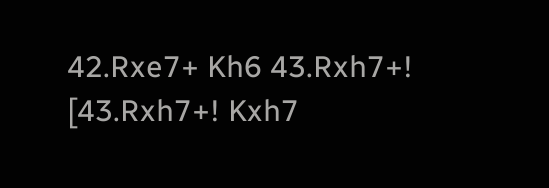42.Rxe7+ Kh6 43.Rxh7+! [43.Rxh7+! Kxh7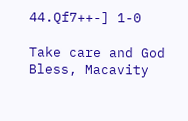44.Qf7++-] 1-0

Take care and God Bless, Macavity